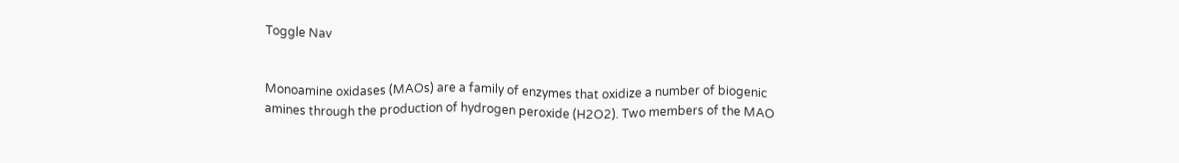Toggle Nav


Monoamine oxidases (MAOs) are a family of enzymes that oxidize a number of biogenic amines through the production of hydrogen peroxide (H2O2). Two members of the MAO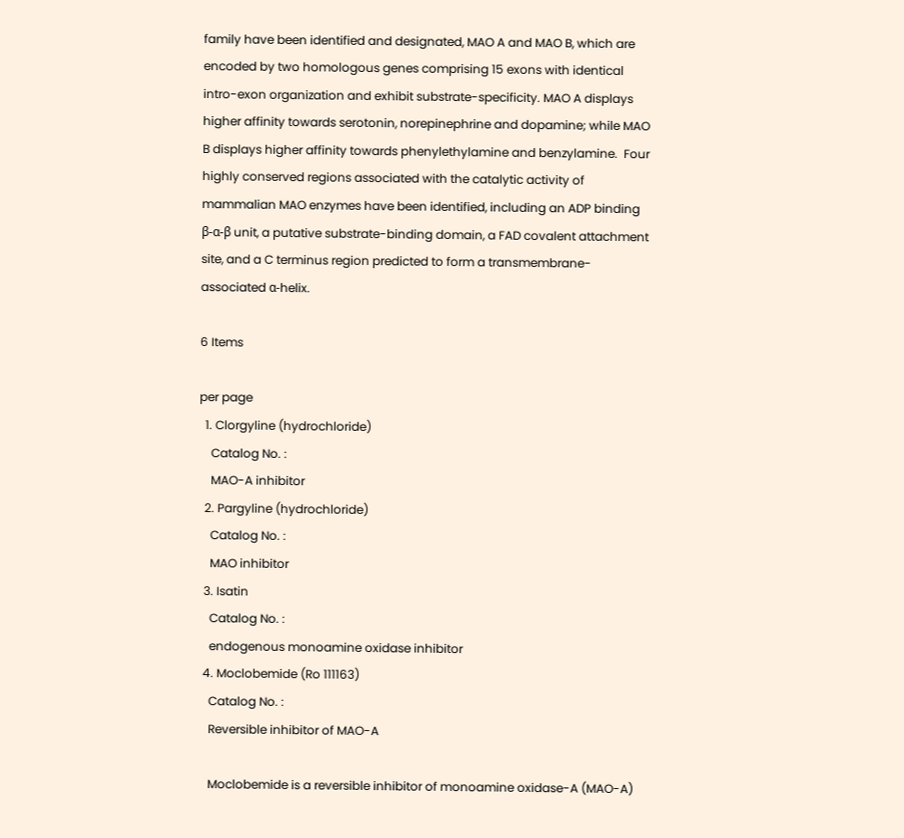family have been identified and designated, MAO A and MAO B, which are encoded by two homologous genes comprising 15 exons with identical intro-exon organization and exhibit substrate-specificity. MAO A displays higher affinity towards serotonin, norepinephrine and dopamine; while MAO B displays higher affinity towards phenylethylamine and benzylamine.  Four highly conserved regions associated with the catalytic activity of mammalian MAO enzymes have been identified, including an ADP binding β-α-β unit, a putative substrate-binding domain, a FAD covalent attachment site, and a C terminus region predicted to form a transmembrane-associated α-helix.

6 Items

per page
  1. Clorgyline (hydrochloride)
    Catalog No. :
    MAO-A inhibitor
  2. Pargyline (hydrochloride)
    Catalog No. :
    MAO inhibitor
  3. Isatin
    Catalog No. :
    endogenous monoamine oxidase inhibitor
  4. Moclobemide (Ro 111163)
    Catalog No. :
    Reversible inhibitor of MAO-A

    Moclobemide is a reversible inhibitor of monoamine oxidase-A (MAO-A)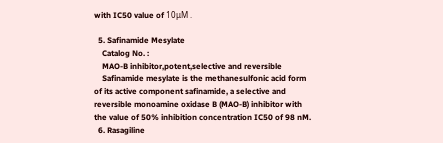with IC50 value of 10μM .

  5. Safinamide Mesylate
    Catalog No. :
    MAO-B inhibitor,potent,selective and reversible
    Safinamide mesylate is the methanesulfonic acid form of its active component safinamide, a selective and reversible monoamine oxidase B (MAO-B) inhibitor with the value of 50% inhibition concentration IC50 of 98 nM.
  6. Rasagiline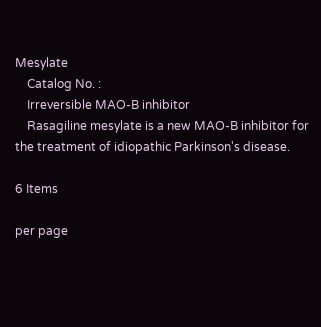Mesylate
    Catalog No. :
    Irreversible MAO-B inhibitor
    Rasagiline mesylate is a new MAO-B inhibitor for the treatment of idiopathic Parkinson's disease.

6 Items

per page